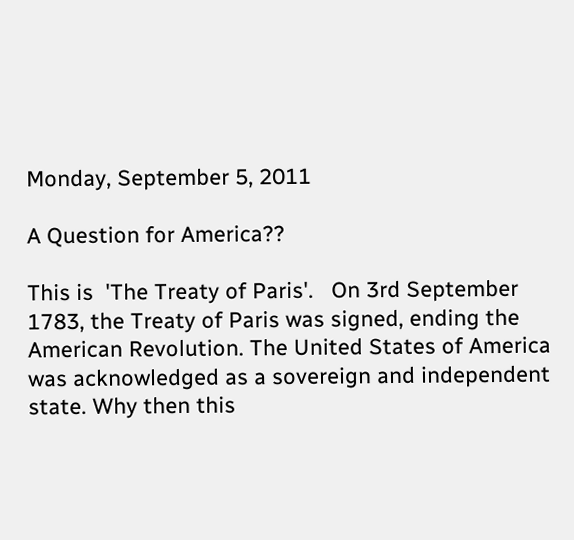Monday, September 5, 2011

A Question for America??

This is  'The Treaty of Paris'.   On 3rd September 1783, the Treaty of Paris was signed, ending the American Revolution. The United States of America was acknowledged as a sovereign and independent state. Why then this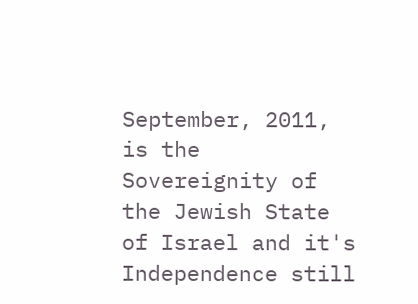September, 2011, is the Sovereignity of the Jewish State of Israel and it's Independence still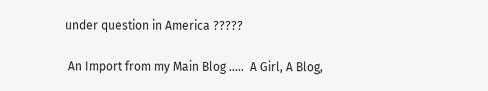under question in America ?????

 An Import from my Main Blog .....  A Girl, A Blog,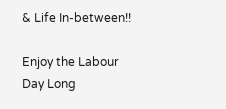& Life In-between!!

Enjoy the Labour Day Long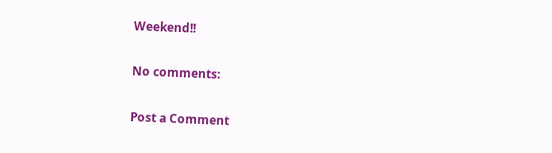Weekend!!

No comments:

Post a Comment